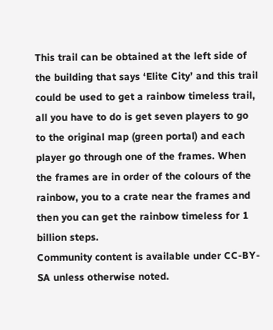This trail can be obtained at the left side of the building that says ‘Elite City’ and this trail could be used to get a rainbow timeless trail, all you have to do is get seven players to go to the original map (green portal) and each player go through one of the frames. When the frames are in order of the colours of the rainbow, you to a crate near the frames and then you can get the rainbow timeless for 1 billion steps.
Community content is available under CC-BY-SA unless otherwise noted.